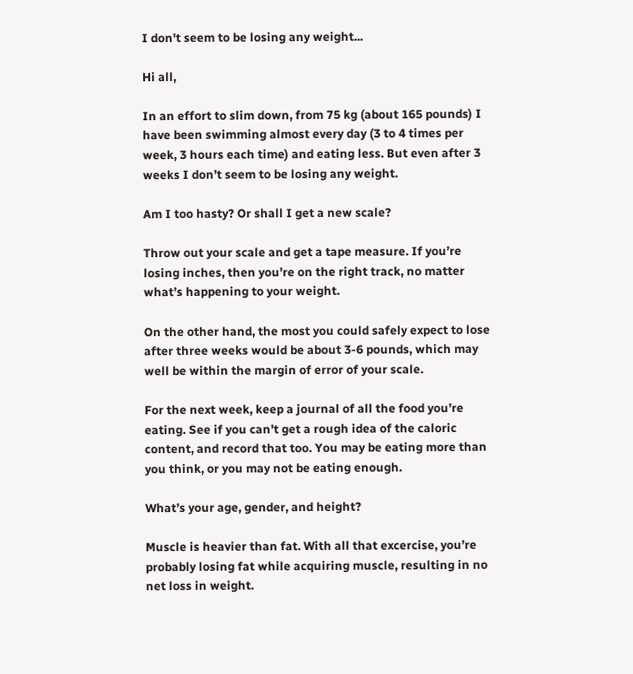I don't seem to be losing any weight...

Hi all,

In an effort to slim down, from 75 kg (about 165 pounds) I have been swimming almost every day (3 to 4 times per week, 3 hours each time) and eating less. But even after 3 weeks I don’t seem to be losing any weight.

Am I too hasty? Or shall I get a new scale?

Throw out your scale and get a tape measure. If you’re losing inches, then you’re on the right track, no matter what’s happening to your weight.

On the other hand, the most you could safely expect to lose after three weeks would be about 3-6 pounds, which may well be within the margin of error of your scale.

For the next week, keep a journal of all the food you’re eating. See if you can’t get a rough idea of the caloric content, and record that too. You may be eating more than you think, or you may not be eating enough.

What’s your age, gender, and height?

Muscle is heavier than fat. With all that excercise, you’re probably losing fat while acquiring muscle, resulting in no net loss in weight.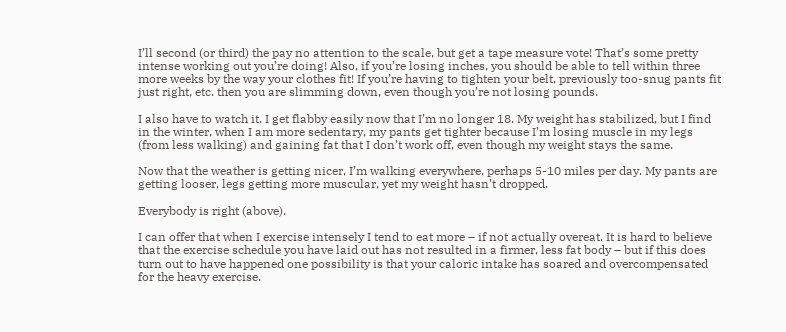I’ll second (or third) the pay no attention to the scale, but get a tape measure vote! That’s some pretty intense working out you’re doing! Also, if you’re losing inches, you should be able to tell within three more weeks by the way your clothes fit! If you’re having to tighten your belt, previously too-snug pants fit just right, etc. then you are slimming down, even though you’re not losing pounds.

I also have to watch it. I get flabby easily now that I’m no longer 18. My weight has stabilized, but I find in the winter, when I am more sedentary, my pants get tighter because I’m losing muscle in my legs (from less walking) and gaining fat that I don’t work off, even though my weight stays the same.

Now that the weather is getting nicer, I’m walking everywhere, perhaps 5-10 miles per day. My pants are getting looser, legs getting more muscular, yet my weight hasn’t dropped.

Everybody is right (above).

I can offer that when I exercise intensely I tend to eat more – if not actually overeat. It is hard to believe that the exercise schedule you have laid out has not resulted in a firmer, less fat body – but if this does turn out to have happened one possibility is that your caloric intake has soared and overcompensated for the heavy exercise.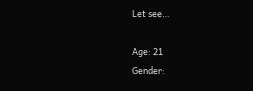Let see…

Age: 21
Gender: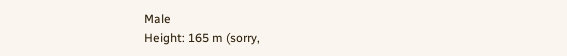Male
Height: 165 m (sorry,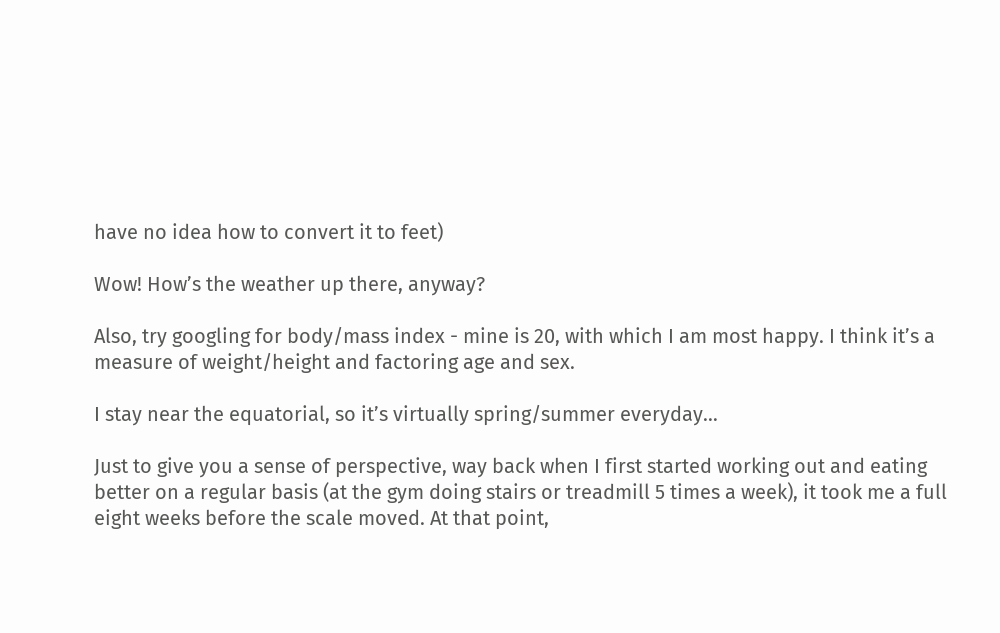have no idea how to convert it to feet)

Wow! How’s the weather up there, anyway?

Also, try googling for body/mass index - mine is 20, with which I am most happy. I think it’s a measure of weight/height and factoring age and sex.

I stay near the equatorial, so it’s virtually spring/summer everyday…

Just to give you a sense of perspective, way back when I first started working out and eating better on a regular basis (at the gym doing stairs or treadmill 5 times a week), it took me a full eight weeks before the scale moved. At that point,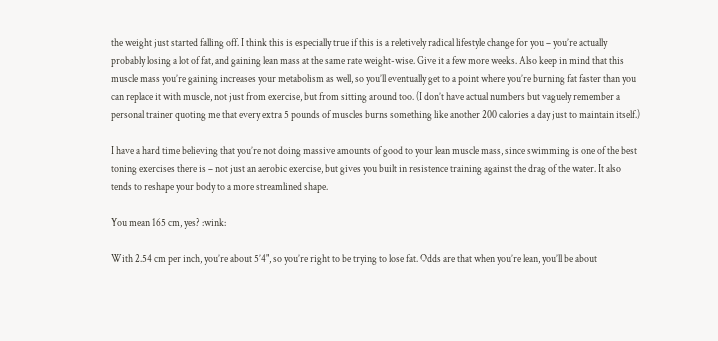the weight just started falling off. I think this is especially true if this is a reletively radical lifestyle change for you – you’re actually probably losing a lot of fat, and gaining lean mass at the same rate weight-wise. Give it a few more weeks. Also keep in mind that this muscle mass you’re gaining increases your metabolism as well, so you’ll eventually get to a point where you’re burning fat faster than you can replace it with muscle, not just from exercise, but from sitting around too. (I don’t have actual numbers but vaguely remember a personal trainer quoting me that every extra 5 pounds of muscles burns something like another 200 calories a day just to maintain itself.)

I have a hard time believing that you’re not doing massive amounts of good to your lean muscle mass, since swimming is one of the best toning exercises there is – not just an aerobic exercise, but gives you built in resistence training against the drag of the water. It also tends to reshape your body to a more streamlined shape.

You mean 165 cm, yes? :wink:

With 2.54 cm per inch, you’re about 5’4", so you’re right to be trying to lose fat. Odds are that when you’re lean, you’ll be about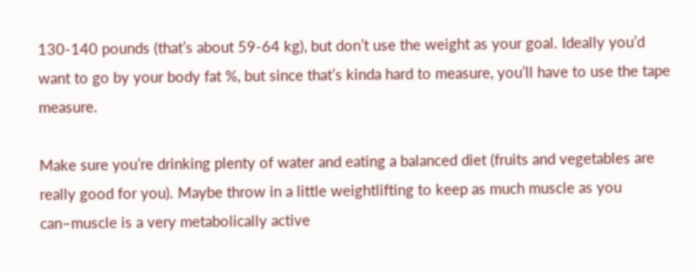130-140 pounds (that’s about 59-64 kg), but don’t use the weight as your goal. Ideally you’d want to go by your body fat %, but since that’s kinda hard to measure, you’ll have to use the tape measure.

Make sure you’re drinking plenty of water and eating a balanced diet (fruits and vegetables are really good for you). Maybe throw in a little weightlifting to keep as much muscle as you can–muscle is a very metabolically active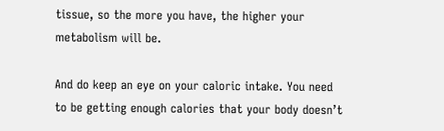tissue, so the more you have, the higher your metabolism will be.

And do keep an eye on your caloric intake. You need to be getting enough calories that your body doesn’t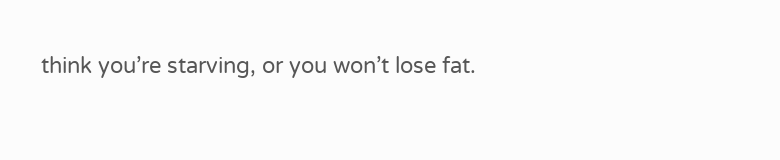think you’re starving, or you won’t lose fat.